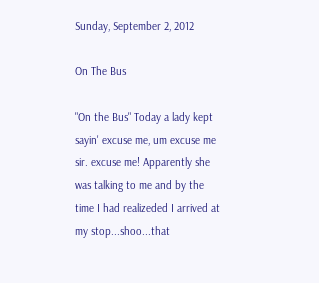Sunday, September 2, 2012

On The Bus

"On the Bus" Today a lady kept sayin' excuse me, um excuse me sir. excuse me! Apparently she was talking to me and by the time I had realizeded I arrived at my stop...shoo...that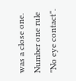was a close one. Number one rule "No eye contact".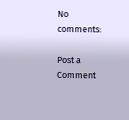No comments:

Post a Comment